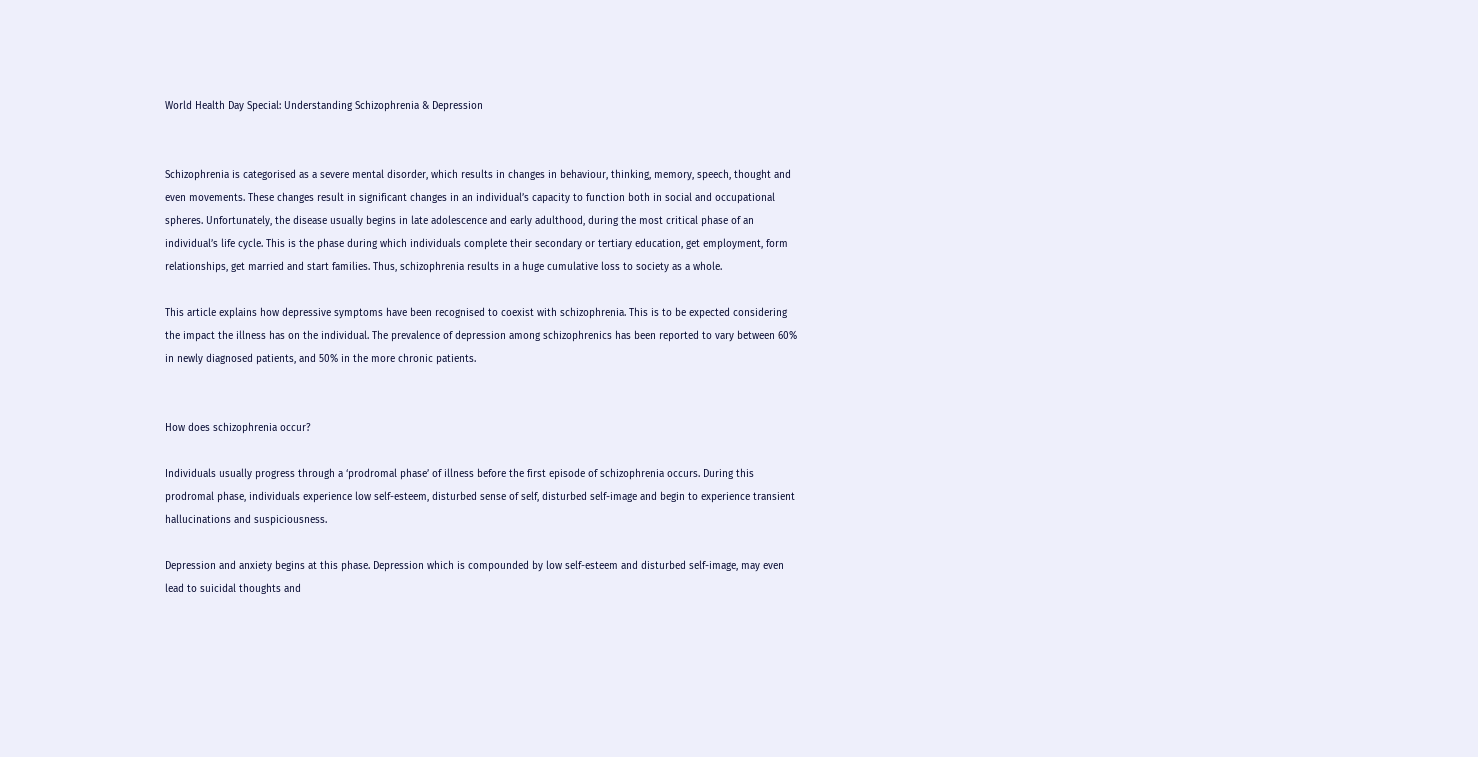World Health Day Special: Understanding Schizophrenia & Depression


Schizophrenia is categorised as a severe mental disorder, which results in changes in behaviour, thinking, memory, speech, thought and even movements. These changes result in significant changes in an individual’s capacity to function both in social and occupational spheres. Unfortunately, the disease usually begins in late adolescence and early adulthood, during the most critical phase of an individual’s life cycle. This is the phase during which individuals complete their secondary or tertiary education, get employment, form relationships, get married and start families. Thus, schizophrenia results in a huge cumulative loss to society as a whole.

This article explains how depressive symptoms have been recognised to coexist with schizophrenia. This is to be expected considering the impact the illness has on the individual. The prevalence of depression among schizophrenics has been reported to vary between 60% in newly diagnosed patients, and 50% in the more chronic patients.


How does schizophrenia occur?

Individuals usually progress through a ‘prodromal phase’ of illness before the first episode of schizophrenia occurs. During this prodromal phase, individuals experience low self-esteem, disturbed sense of self, disturbed self-image and begin to experience transient hallucinations and suspiciousness.

Depression and anxiety begins at this phase. Depression which is compounded by low self-esteem and disturbed self-image, may even lead to suicidal thoughts and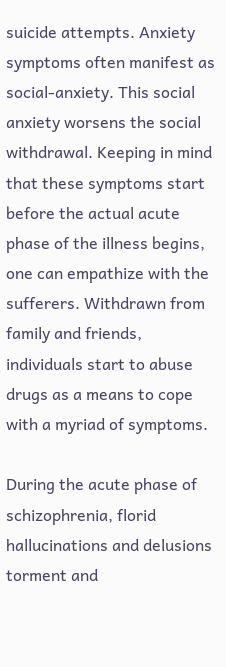suicide attempts. Anxiety symptoms often manifest as social-anxiety. This social anxiety worsens the social withdrawal. Keeping in mind that these symptoms start before the actual acute phase of the illness begins, one can empathize with the sufferers. Withdrawn from family and friends, individuals start to abuse drugs as a means to cope with a myriad of symptoms.

During the acute phase of schizophrenia, florid hallucinations and delusions torment and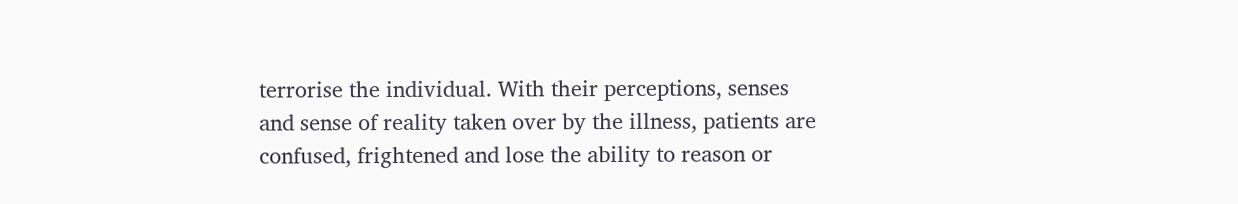terrorise the individual. With their perceptions, senses and sense of reality taken over by the illness, patients are confused, frightened and lose the ability to reason or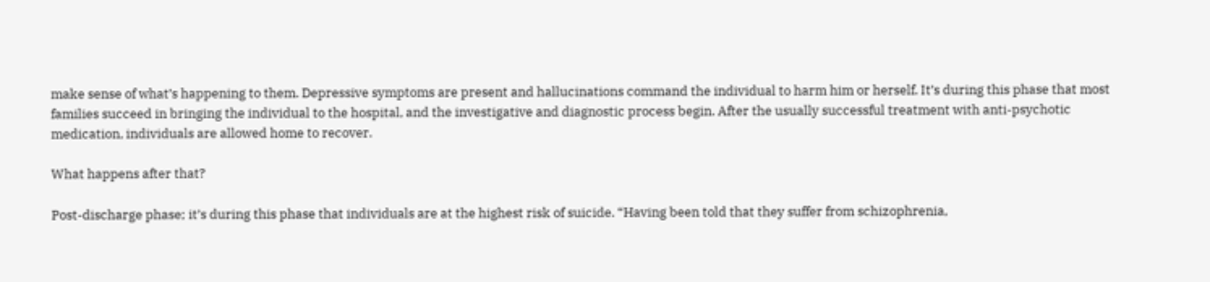make sense of what’s happening to them. Depressive symptoms are present and hallucinations command the individual to harm him or herself. It’s during this phase that most families succeed in bringing the individual to the hospital, and the investigative and diagnostic process begin. After the usually successful treatment with anti-psychotic medication, individuals are allowed home to recover.

What happens after that?

Post-discharge phase; it’s during this phase that individuals are at the highest risk of suicide. “Having been told that they suffer from schizophrenia,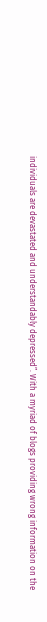individuals are devastated and understandably depressed”. With a myriad of blogs providing wrong information on the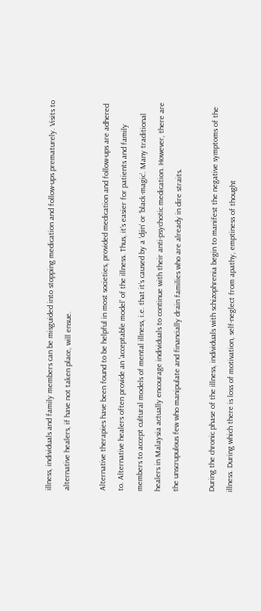illness, individuals and family members can be misguided into stopping medication and follow-ups prematurely. Visits to alternative healers, if have not taken place, will ensue.

Alternative therapies have been found to be helpful in most societies, provided medication and follow-ups are adhered to. Alternative healers often provide an ’acceptable model’ of the illness. Thus, it’s easier for patients and family members to accept cultural models of mental illness, i.e. that it’s caused by a ‘djin’ or ‘black-magic’. Many traditional healers in Malaysia actually encourage individuals to continue with their anti-psychotic medication. However, there are the unscrupulous few who manipulate and financially drain families who are already in dire straits.

During the chronic phase of the illness, individuals with schizophrenia begin to manifest the negative symptoms of the illness. During which there is loss of motivation, self-neglect from apathy, emptiness of thought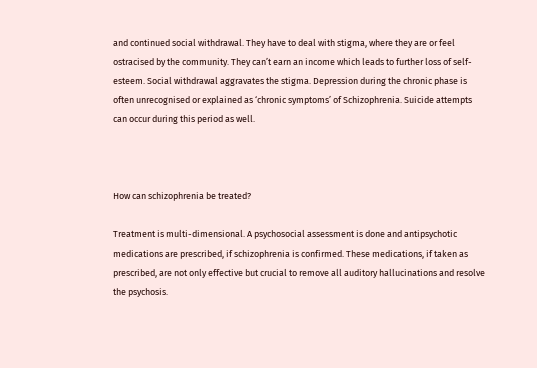and continued social withdrawal. They have to deal with stigma, where they are or feel ostracised by the community. They can’t earn an income which leads to further loss of self-esteem. Social withdrawal aggravates the stigma. Depression during the chronic phase is often unrecognised or explained as ‘chronic symptoms’ of Schizophrenia. Suicide attempts can occur during this period as well.



How can schizophrenia be treated?

Treatment is multi-dimensional. A psychosocial assessment is done and antipsychotic medications are prescribed, if schizophrenia is confirmed. These medications, if taken as prescribed, are not only effective but crucial to remove all auditory hallucinations and resolve the psychosis.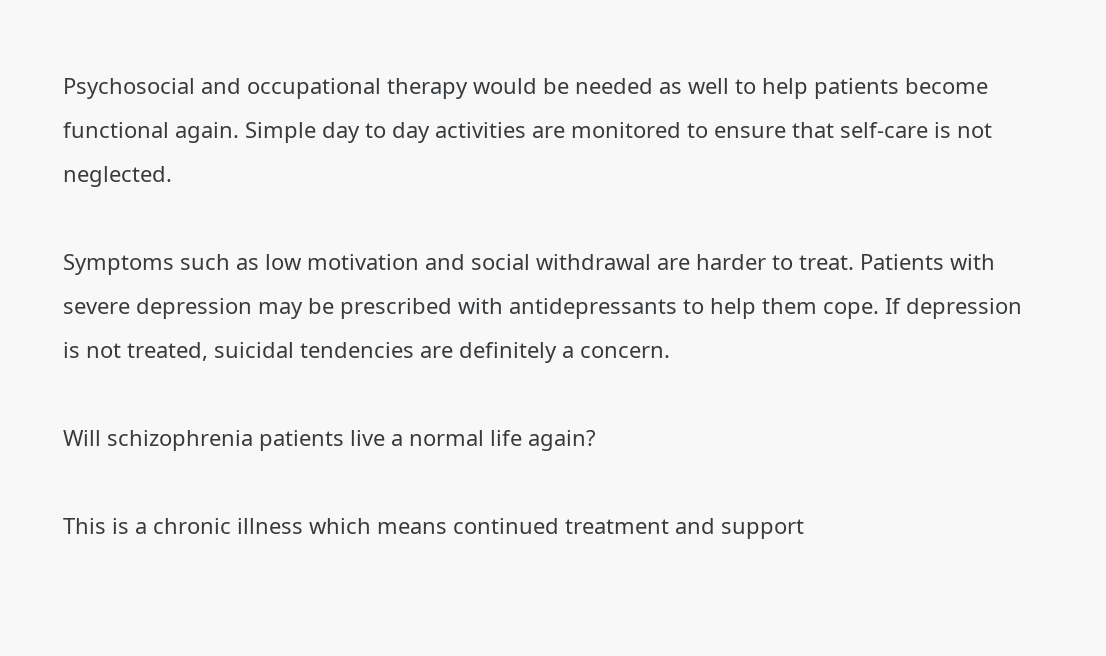Psychosocial and occupational therapy would be needed as well to help patients become functional again. Simple day to day activities are monitored to ensure that self-care is not neglected.

Symptoms such as low motivation and social withdrawal are harder to treat. Patients with severe depression may be prescribed with antidepressants to help them cope. If depression is not treated, suicidal tendencies are definitely a concern.

Will schizophrenia patients live a normal life again?

This is a chronic illness which means continued treatment and support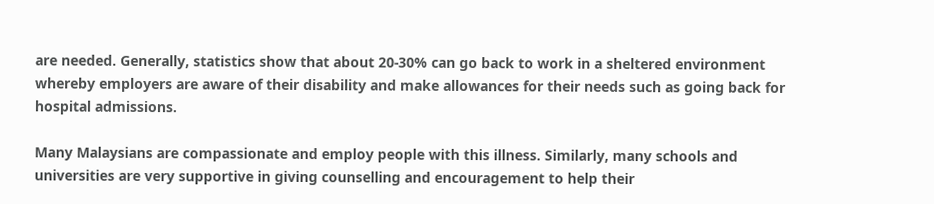are needed. Generally, statistics show that about 20-30% can go back to work in a sheltered environment whereby employers are aware of their disability and make allowances for their needs such as going back for hospital admissions.

Many Malaysians are compassionate and employ people with this illness. Similarly, many schools and universities are very supportive in giving counselling and encouragement to help their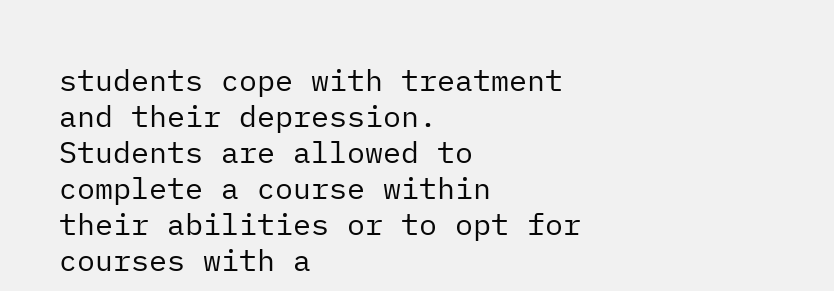students cope with treatment and their depression. Students are allowed to complete a course within their abilities or to opt for courses with a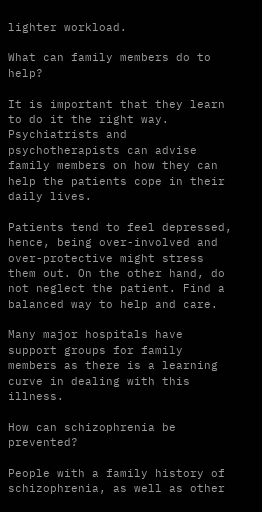lighter workload.

What can family members do to help?

It is important that they learn to do it the right way. Psychiatrists and psychotherapists can advise family members on how they can help the patients cope in their daily lives.

Patients tend to feel depressed, hence, being over-involved and over-protective might stress them out. On the other hand, do not neglect the patient. Find a balanced way to help and care.

Many major hospitals have support groups for family members as there is a learning curve in dealing with this illness.

How can schizophrenia be prevented?

People with a family history of schizophrenia, as well as other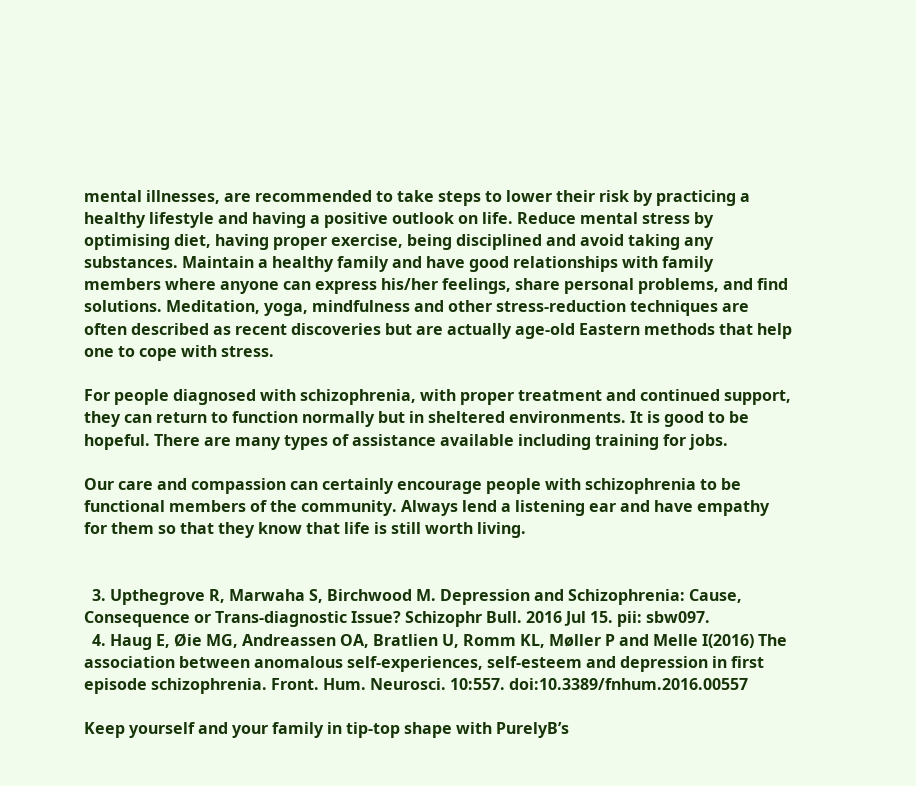mental illnesses, are recommended to take steps to lower their risk by practicing a healthy lifestyle and having a positive outlook on life. Reduce mental stress by optimising diet, having proper exercise, being disciplined and avoid taking any substances. Maintain a healthy family and have good relationships with family members where anyone can express his/her feelings, share personal problems, and find solutions. Meditation, yoga, mindfulness and other stress-reduction techniques are often described as recent discoveries but are actually age-old Eastern methods that help one to cope with stress.

For people diagnosed with schizophrenia, with proper treatment and continued support, they can return to function normally but in sheltered environments. It is good to be hopeful. There are many types of assistance available including training for jobs.

Our care and compassion can certainly encourage people with schizophrenia to be functional members of the community. Always lend a listening ear and have empathy for them so that they know that life is still worth living.


  3. Upthegrove R, Marwaha S, Birchwood M. Depression and Schizophrenia: Cause, Consequence or Trans-diagnostic Issue? Schizophr Bull. 2016 Jul 15. pii: sbw097.
  4. Haug E, Øie MG, Andreassen OA, Bratlien U, Romm KL, Møller P and Melle I(2016) The association between anomalous self-experiences, self-esteem and depression in first episode schizophrenia. Front. Hum. Neurosci. 10:557. doi:10.3389/fnhum.2016.00557

Keep yourself and your family in tip-top shape with PurelyB’s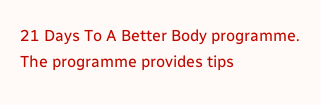21 Days To A Better Body programme. The programme provides tips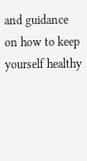and guidance on how to keep yourself healthy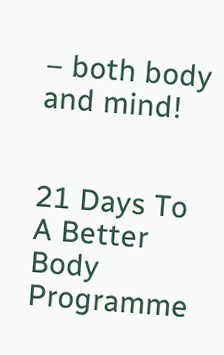– both body and mind!


21 Days To A Better Body Programme